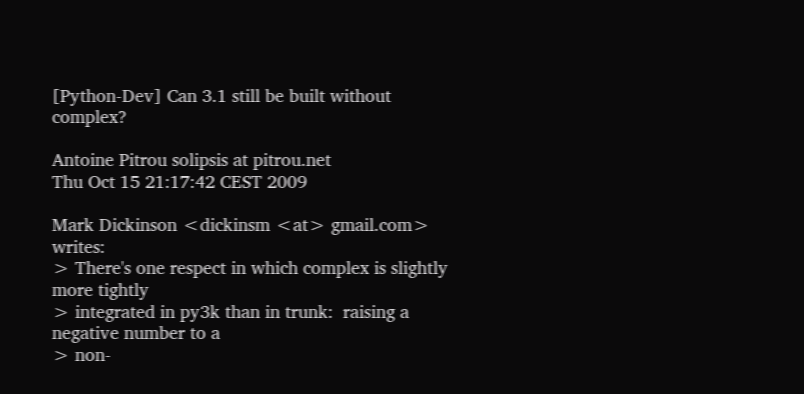[Python-Dev] Can 3.1 still be built without complex?

Antoine Pitrou solipsis at pitrou.net
Thu Oct 15 21:17:42 CEST 2009

Mark Dickinson <dickinsm <at> gmail.com> writes:
> There's one respect in which complex is slightly more tightly
> integrated in py3k than in trunk:  raising a negative number to a
> non-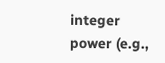integer power (e.g.,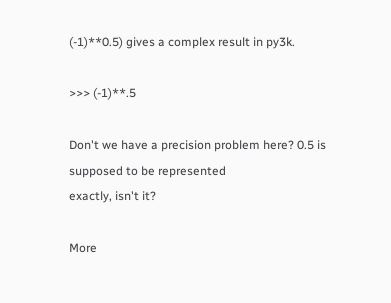(-1)**0.5) gives a complex result in py3k.

>>> (-1)**.5

Don't we have a precision problem here? 0.5 is supposed to be represented
exactly, isn't it?

More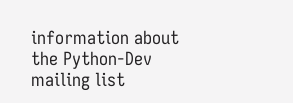information about the Python-Dev mailing list